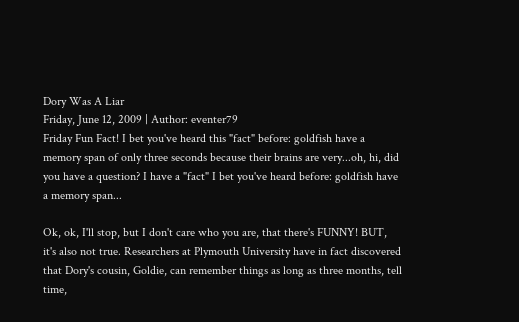Dory Was A Liar
Friday, June 12, 2009 | Author: eventer79
Friday Fun Fact! I bet you've heard this "fact" before: goldfish have a memory span of only three seconds because their brains are very...oh, hi, did you have a question? I have a "fact" I bet you've heard before: goldfish have a memory span...

Ok, ok, I'll stop, but I don't care who you are, that there's FUNNY! BUT, it's also not true. Researchers at Plymouth University have in fact discovered that Dory's cousin, Goldie, can remember things as long as three months, tell time,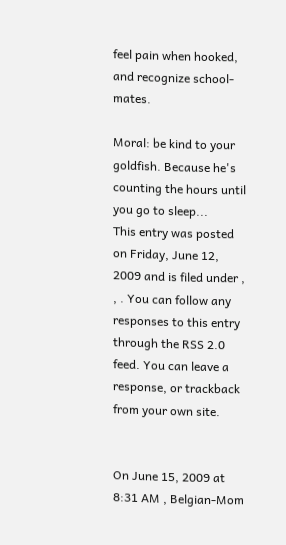feel pain when hooked, and recognize school-mates.

Moral: be kind to your goldfish. Because he's counting the hours until you go to sleep...
This entry was posted on Friday, June 12, 2009 and is filed under , , . You can follow any responses to this entry through the RSS 2.0 feed. You can leave a response, or trackback from your own site.


On June 15, 2009 at 8:31 AM , Belgian-Mom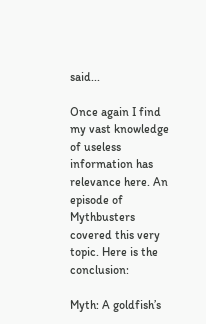said...

Once again I find my vast knowledge of useless information has relevance here. An episode of Mythbusters covered this very topic. Here is the conclusion:

Myth: A goldfish’s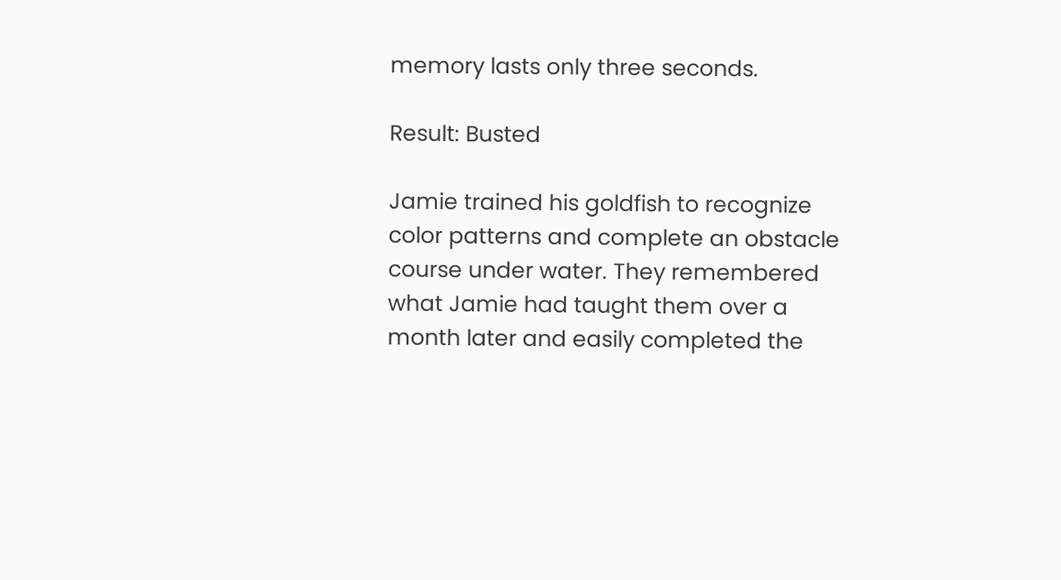memory lasts only three seconds.

Result: Busted

Jamie trained his goldfish to recognize color patterns and complete an obstacle course under water. They remembered what Jamie had taught them over a month later and easily completed the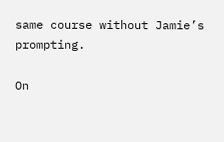same course without Jamie’s prompting.

On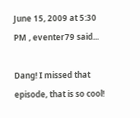June 15, 2009 at 5:30 PM , eventer79 said...

Dang! I missed that episode, that is so cool!